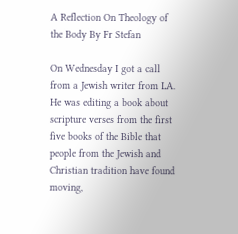A Reflection On Theology of the Body By Fr Stefan

On Wednesday I got a call from a Jewish writer from LA. He was editing a book about scripture verses from the first five books of the Bible that people from the Jewish and Christian tradition have found moving,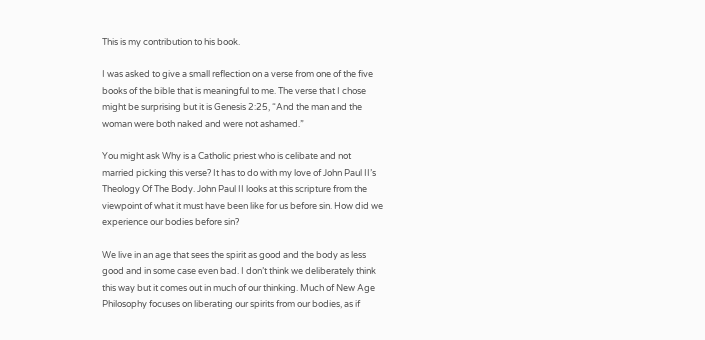This is my contribution to his book.

I was asked to give a small reflection on a verse from one of the five books of the bible that is meaningful to me. The verse that I chose might be surprising but it is Genesis 2:25, “And the man and the woman were both naked and were not ashamed.”

You might ask Why is a Catholic priest who is celibate and not married picking this verse? It has to do with my love of John Paul II’s Theology Of The Body. John Paul II looks at this scripture from the viewpoint of what it must have been like for us before sin. How did we experience our bodies before sin?

We live in an age that sees the spirit as good and the body as less good and in some case even bad. I don’t think we deliberately think this way but it comes out in much of our thinking. Much of New Age Philosophy focuses on liberating our spirits from our bodies, as if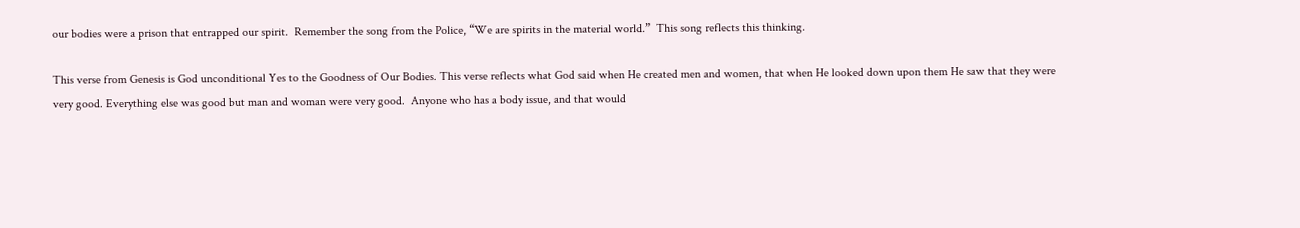our bodies were a prison that entrapped our spirit.  Remember the song from the Police, “We are spirits in the material world.”  This song reflects this thinking.

This verse from Genesis is God unconditional Yes to the Goodness of Our Bodies. This verse reflects what God said when He created men and women, that when He looked down upon them He saw that they were very good. Everything else was good but man and woman were very good.  Anyone who has a body issue, and that would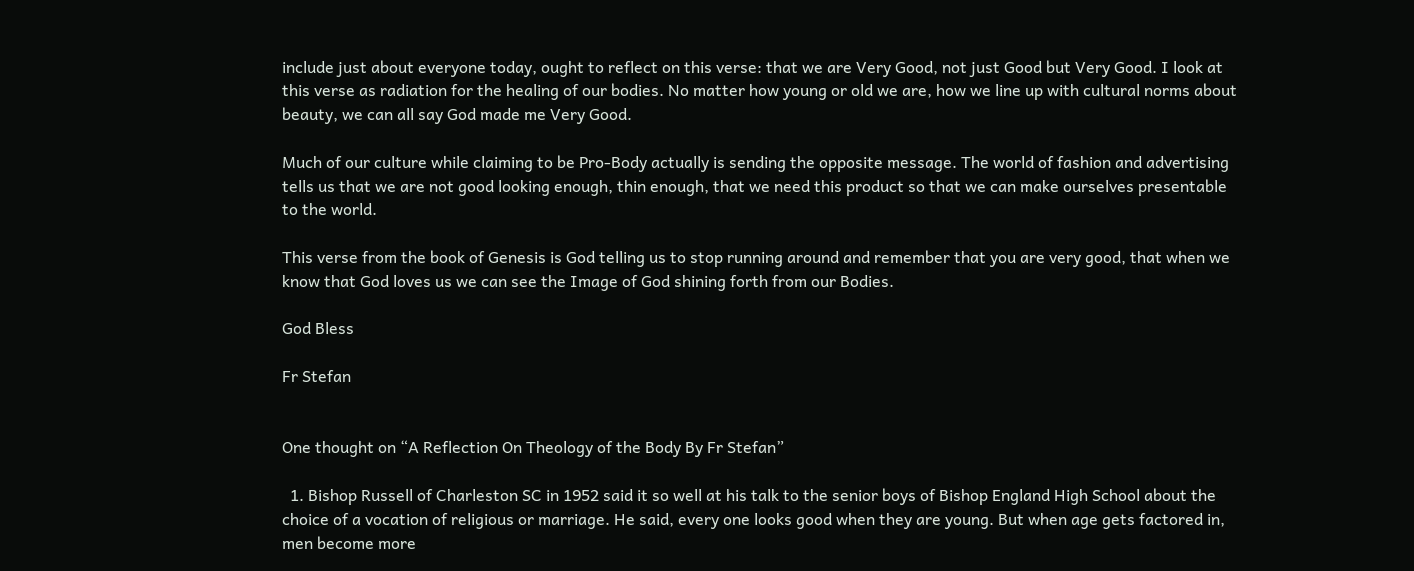include just about everyone today, ought to reflect on this verse: that we are Very Good, not just Good but Very Good. I look at this verse as radiation for the healing of our bodies. No matter how young or old we are, how we line up with cultural norms about beauty, we can all say God made me Very Good.

Much of our culture while claiming to be Pro-Body actually is sending the opposite message. The world of fashion and advertising tells us that we are not good looking enough, thin enough, that we need this product so that we can make ourselves presentable to the world.

This verse from the book of Genesis is God telling us to stop running around and remember that you are very good, that when we know that God loves us we can see the Image of God shining forth from our Bodies.

God Bless

Fr Stefan


One thought on “A Reflection On Theology of the Body By Fr Stefan”

  1. Bishop Russell of Charleston SC in 1952 said it so well at his talk to the senior boys of Bishop England High School about the choice of a vocation of religious or marriage. He said, every one looks good when they are young. But when age gets factored in, men become more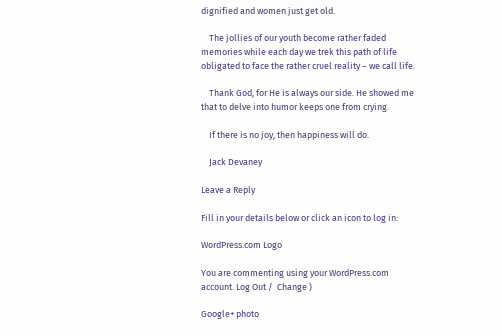dignified and women just get old.

    The jollies of our youth become rather faded memories while each day we trek this path of life obligated to face the rather cruel reality – we call life.

    Thank God, for He is always our side. He showed me that to delve into humor keeps one from crying.

    If there is no joy, then happiness will do.

    Jack Devaney

Leave a Reply

Fill in your details below or click an icon to log in:

WordPress.com Logo

You are commenting using your WordPress.com account. Log Out /  Change )

Google+ photo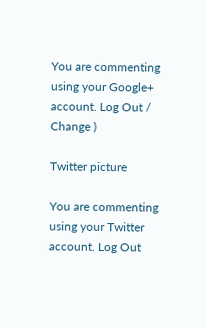You are commenting using your Google+ account. Log Out /  Change )

Twitter picture

You are commenting using your Twitter account. Log Out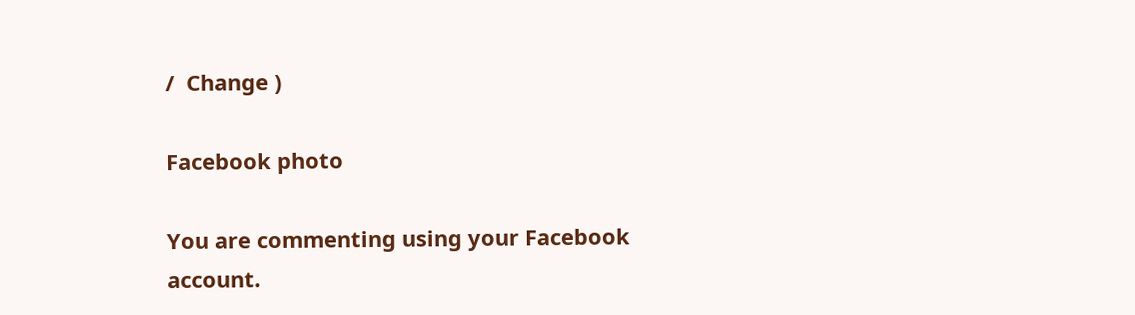/  Change )

Facebook photo

You are commenting using your Facebook account.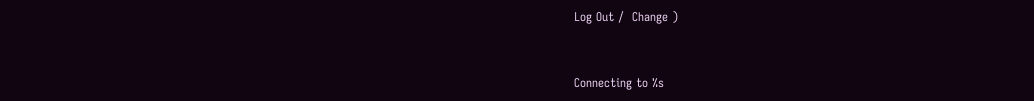Log Out /  Change )


Connecting to %s